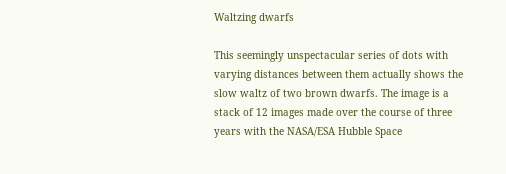Waltzing dwarfs

This seemingly unspectacular series of dots with varying distances between them actually shows the slow waltz of two brown dwarfs. The image is a stack of 12 images made over the course of three years with the NASA/ESA Hubble Space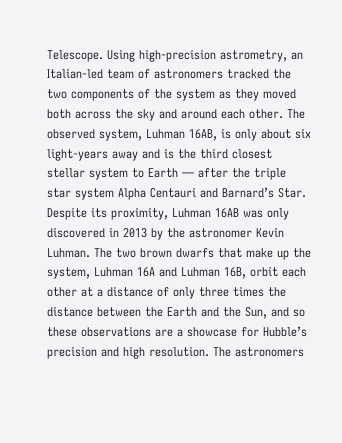Telescope. Using high-precision astrometry, an Italian-led team of astronomers tracked the two components of the system as they moved both across the sky and around each other. The observed system, Luhman 16AB, is only about six light-years away and is the third closest stellar system to Earth — after the triple star system Alpha Centauri and Barnard’s Star. Despite its proximity, Luhman 16AB was only discovered in 2013 by the astronomer Kevin Luhman. The two brown dwarfs that make up the system, Luhman 16A and Luhman 16B, orbit each other at a distance of only three times the distance between the Earth and the Sun, and so these observations are a showcase for Hubble’s precision and high resolution. The astronomers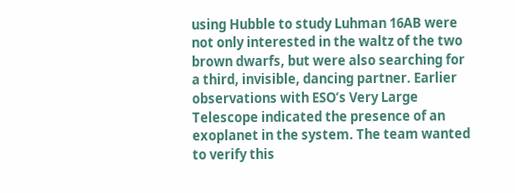using Hubble to study Luhman 16AB were not only interested in the waltz of the two brown dwarfs, but were also searching for a third, invisible, dancing partner. Earlier observations with ESO’s Very Large Telescope indicated the presence of an exoplanet in the system. The team wanted to verify this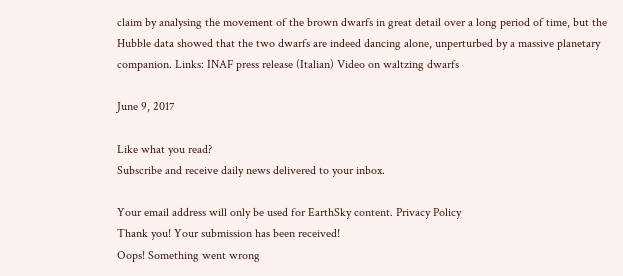claim by analysing the movement of the brown dwarfs in great detail over a long period of time, but the Hubble data showed that the two dwarfs are indeed dancing alone, unperturbed by a massive planetary companion. Links: INAF press release (Italian) Video on waltzing dwarfs

June 9, 2017

Like what you read?
Subscribe and receive daily news delivered to your inbox.

Your email address will only be used for EarthSky content. Privacy Policy
Thank you! Your submission has been received!
Oops! Something went wrong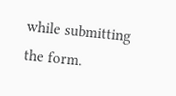while submitting the form.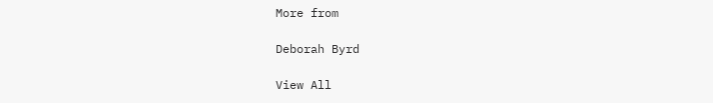More from

Deborah Byrd

View All